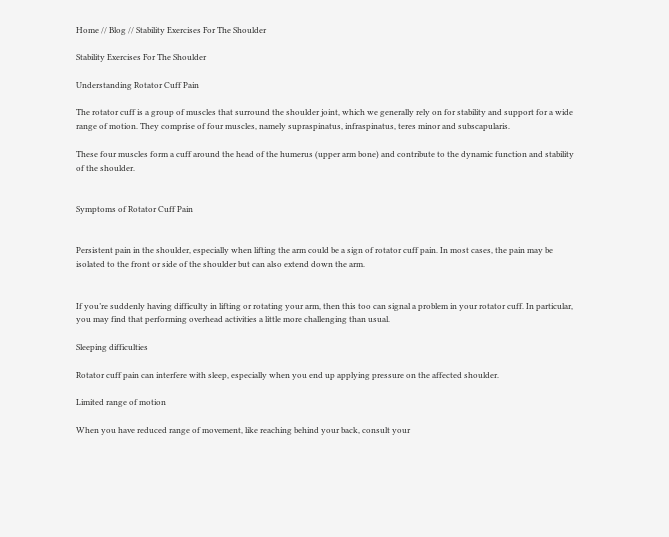Home // Blog // Stability Exercises For The Shoulder

Stability Exercises For The Shoulder

Understanding Rotator Cuff Pain

The rotator cuff is a group of muscles that surround the shoulder joint, which we generally rely on for stability and support for a wide range of motion. They comprise of four muscles, namely supraspinatus, infraspinatus, teres minor and subscapularis.

These four muscles form a cuff around the head of the humerus (upper arm bone) and contribute to the dynamic function and stability of the shoulder.


Symptoms of Rotator Cuff Pain


Persistent pain in the shoulder, especially when lifting the arm could be a sign of rotator cuff pain. In most cases, the pain may be isolated to the front or side of the shoulder but can also extend down the arm.


If you’re suddenly having difficulty in lifting or rotating your arm, then this too can signal a problem in your rotator cuff. In particular, you may find that performing overhead activities a little more challenging than usual.

Sleeping difficulties

Rotator cuff pain can interfere with sleep, especially when you end up applying pressure on the affected shoulder.

Limited range of motion

When you have reduced range of movement, like reaching behind your back, consult your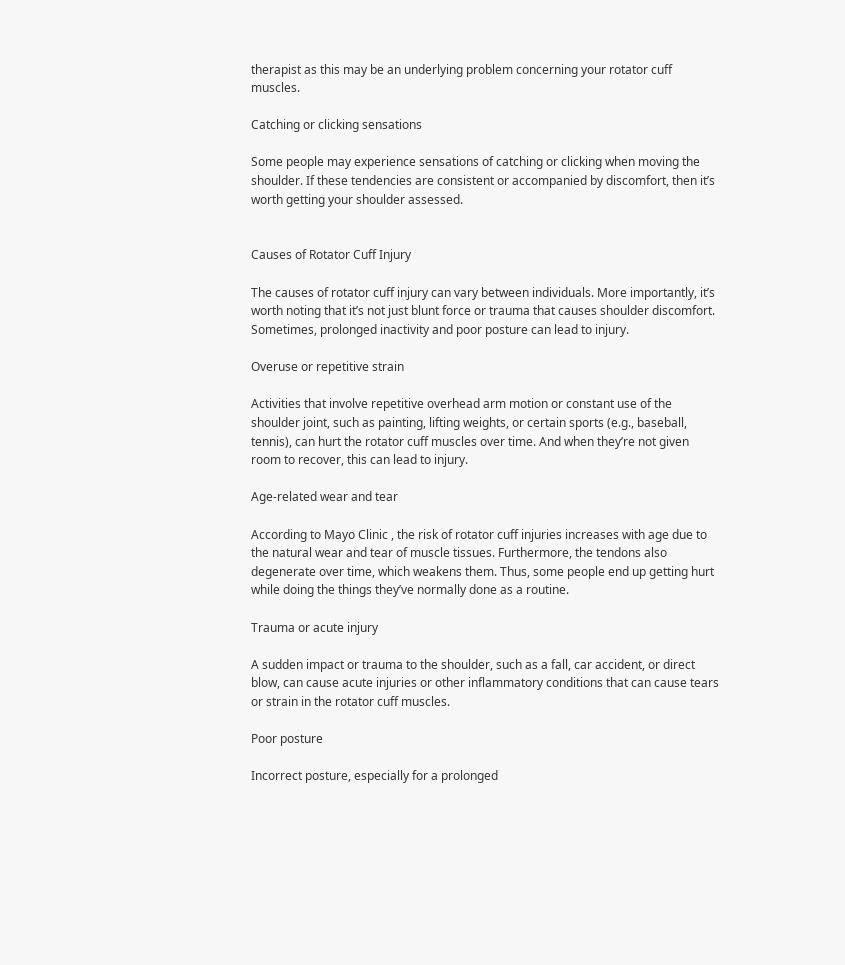therapist as this may be an underlying problem concerning your rotator cuff muscles.

Catching or clicking sensations

Some people may experience sensations of catching or clicking when moving the shoulder. If these tendencies are consistent or accompanied by discomfort, then it’s worth getting your shoulder assessed.


Causes of Rotator Cuff Injury

The causes of rotator cuff injury can vary between individuals. More importantly, it’s worth noting that it’s not just blunt force or trauma that causes shoulder discomfort. Sometimes, prolonged inactivity and poor posture can lead to injury.

Overuse or repetitive strain

Activities that involve repetitive overhead arm motion or constant use of the shoulder joint, such as painting, lifting weights, or certain sports (e.g., baseball, tennis), can hurt the rotator cuff muscles over time. And when they’re not given room to recover, this can lead to injury.

Age-related wear and tear

According to Mayo Clinic , the risk of rotator cuff injuries increases with age due to the natural wear and tear of muscle tissues. Furthermore, the tendons also degenerate over time, which weakens them. Thus, some people end up getting hurt while doing the things they’ve normally done as a routine.

Trauma or acute injury

A sudden impact or trauma to the shoulder, such as a fall, car accident, or direct blow, can cause acute injuries or other inflammatory conditions that can cause tears or strain in the rotator cuff muscles.

Poor posture

Incorrect posture, especially for a prolonged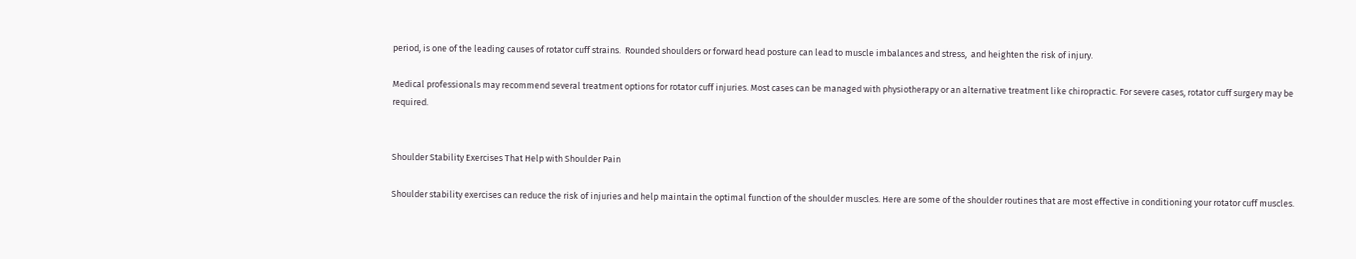period, is one of the leading causes of rotator cuff strains.  Rounded shoulders or forward head posture can lead to muscle imbalances and stress,  and heighten the risk of injury.

Medical professionals may recommend several treatment options for rotator cuff injuries. Most cases can be managed with physiotherapy or an alternative treatment like chiropractic. For severe cases, rotator cuff surgery may be required.


Shoulder Stability Exercises That Help with Shoulder Pain

Shoulder stability exercises can reduce the risk of injuries and help maintain the optimal function of the shoulder muscles. Here are some of the shoulder routines that are most effective in conditioning your rotator cuff muscles.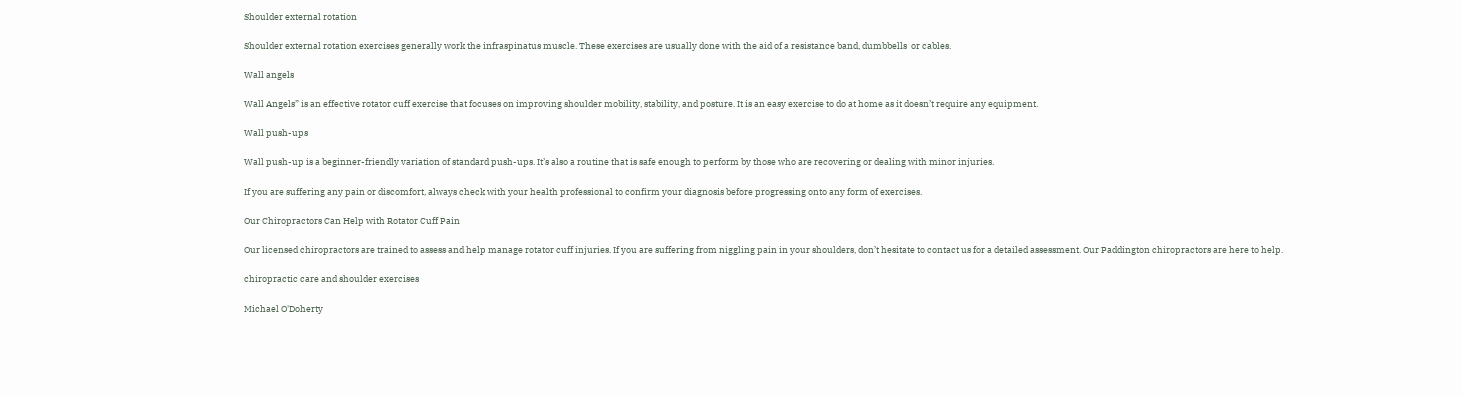Shoulder external rotation

Shoulder external rotation exercises generally work the infraspinatus muscle. These exercises are usually done with the aid of a resistance band, dumbbells  or cables.

Wall angels

Wall Angels” is an effective rotator cuff exercise that focuses on improving shoulder mobility, stability, and posture. It is an easy exercise to do at home as it doesn’t require any equipment.

Wall push-ups

Wall push-up is a beginner-friendly variation of standard push-ups. It’s also a routine that is safe enough to perform by those who are recovering or dealing with minor injuries.

If you are suffering any pain or discomfort, always check with your health professional to confirm your diagnosis before progressing onto any form of exercises.

Our Chiropractors Can Help with Rotator Cuff Pain

Our licensed chiropractors are trained to assess and help manage rotator cuff injuries. If you are suffering from niggling pain in your shoulders, don’t hesitate to contact us for a detailed assessment. Our Paddington chiropractors are here to help.

chiropractic care and shoulder exercises

Michael O'Doherty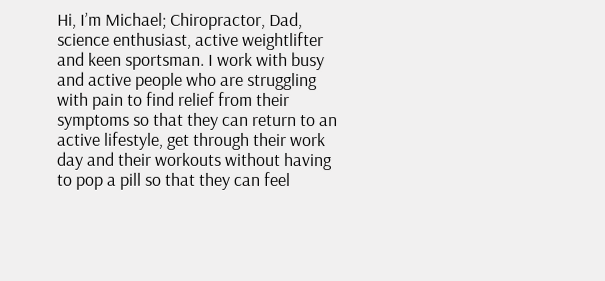Hi, I’m Michael; Chiropractor, Dad, science enthusiast, active weightlifter and keen sportsman. I work with busy and active people who are struggling with pain to find relief from their symptoms so that they can return to an active lifestyle, get through their work day and their workouts without having to pop a pill so that they can feel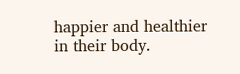happier and healthier in their body.